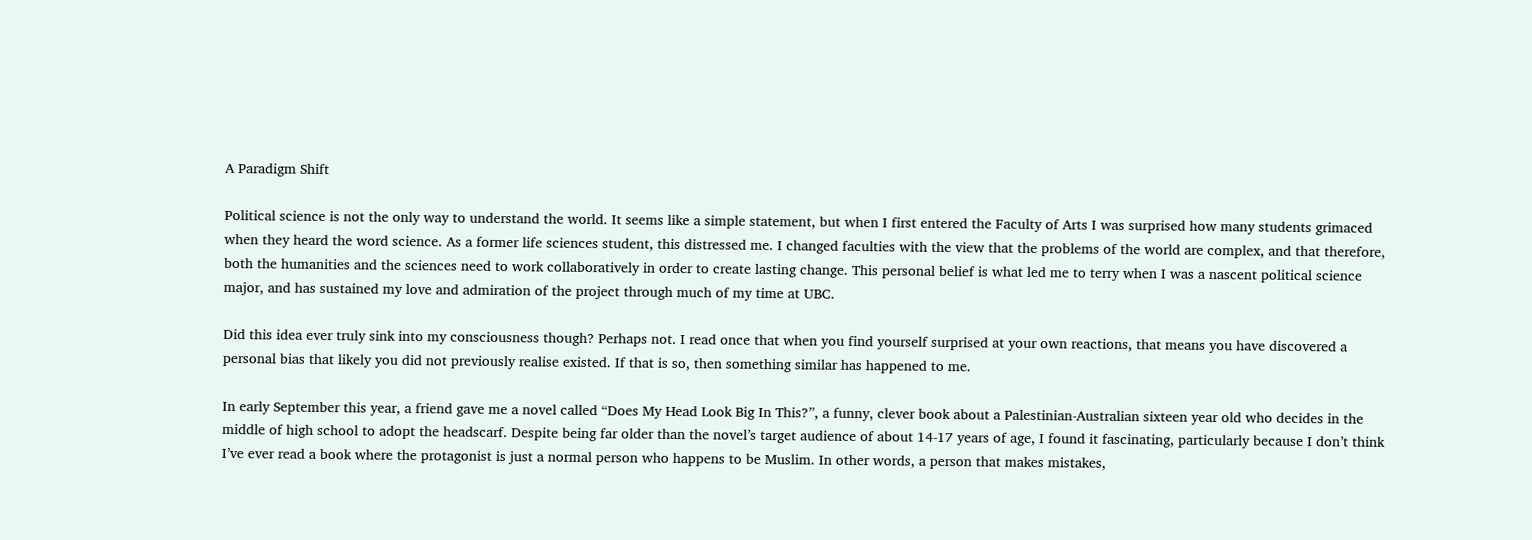A Paradigm Shift

Political science is not the only way to understand the world. It seems like a simple statement, but when I first entered the Faculty of Arts I was surprised how many students grimaced when they heard the word science. As a former life sciences student, this distressed me. I changed faculties with the view that the problems of the world are complex, and that therefore, both the humanities and the sciences need to work collaboratively in order to create lasting change. This personal belief is what led me to terry when I was a nascent political science major, and has sustained my love and admiration of the project through much of my time at UBC.

Did this idea ever truly sink into my consciousness though? Perhaps not. I read once that when you find yourself surprised at your own reactions, that means you have discovered a personal bias that likely you did not previously realise existed. If that is so, then something similar has happened to me.

In early September this year, a friend gave me a novel called “Does My Head Look Big In This?”, a funny, clever book about a Palestinian-Australian sixteen year old who decides in the middle of high school to adopt the headscarf. Despite being far older than the novel’s target audience of about 14-17 years of age, I found it fascinating, particularly because I don’t think I’ve ever read a book where the protagonist is just a normal person who happens to be Muslim. In other words, a person that makes mistakes,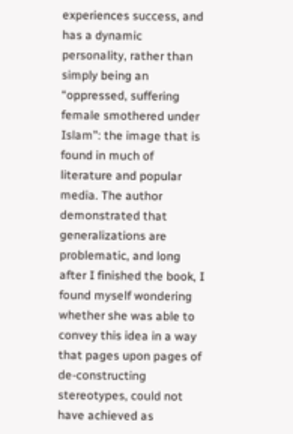experiences success, and has a dynamic personality, rather than simply being an “oppressed, suffering female smothered under Islam”: the image that is found in much of literature and popular media. The author demonstrated that generalizations are problematic, and long after I finished the book, I found myself wondering whether she was able to convey this idea in a way that pages upon pages of de-constructing stereotypes, could not have achieved as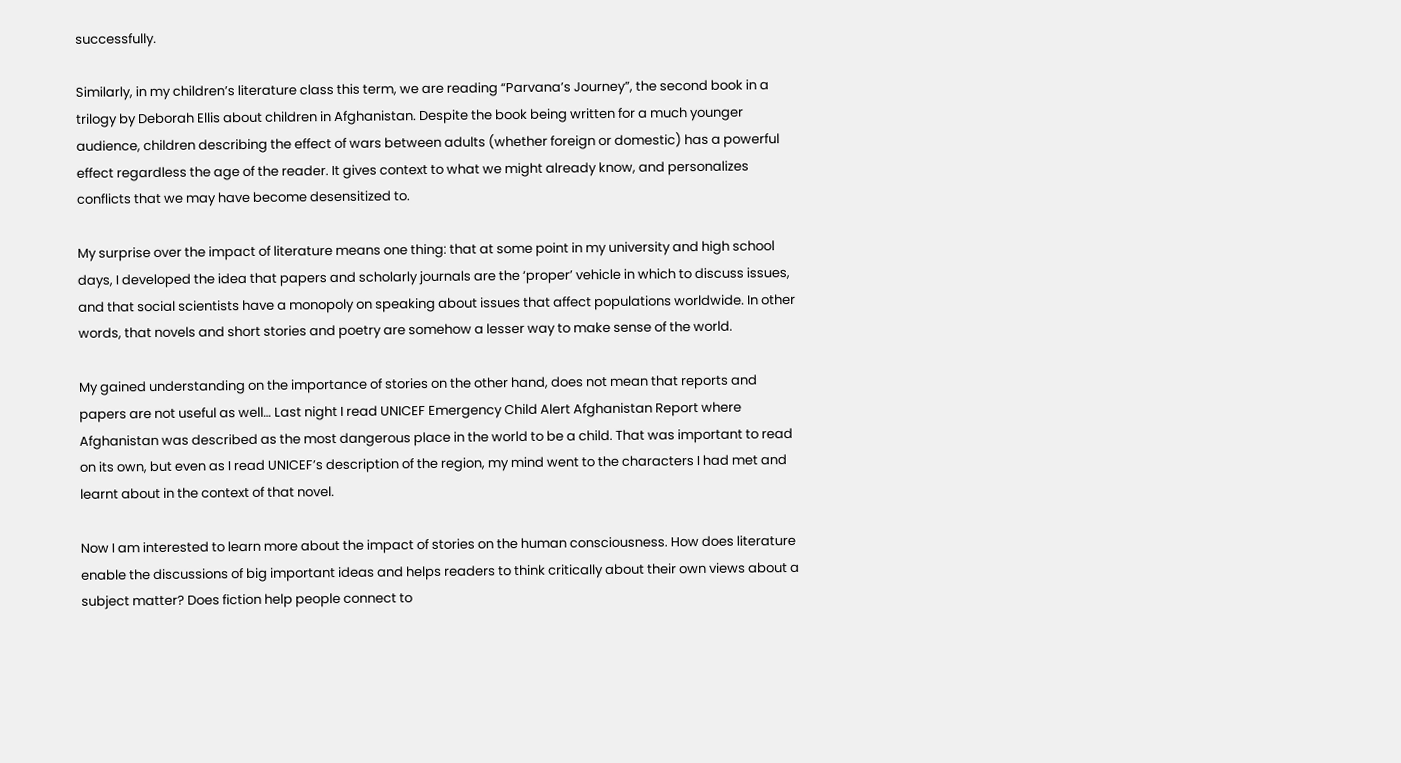successfully.

Similarly, in my children’s literature class this term, we are reading “Parvana’s Journey”, the second book in a trilogy by Deborah Ellis about children in Afghanistan. Despite the book being written for a much younger audience, children describing the effect of wars between adults (whether foreign or domestic) has a powerful effect regardless the age of the reader. It gives context to what we might already know, and personalizes conflicts that we may have become desensitized to.

My surprise over the impact of literature means one thing: that at some point in my university and high school days, I developed the idea that papers and scholarly journals are the ‘proper’ vehicle in which to discuss issues, and that social scientists have a monopoly on speaking about issues that affect populations worldwide. In other words, that novels and short stories and poetry are somehow a lesser way to make sense of the world.

My gained understanding on the importance of stories on the other hand, does not mean that reports and papers are not useful as well… Last night I read UNICEF Emergency Child Alert Afghanistan Report where Afghanistan was described as the most dangerous place in the world to be a child. That was important to read on its own, but even as I read UNICEF’s description of the region, my mind went to the characters I had met and learnt about in the context of that novel.

Now I am interested to learn more about the impact of stories on the human consciousness. How does literature enable the discussions of big important ideas and helps readers to think critically about their own views about a subject matter? Does fiction help people connect to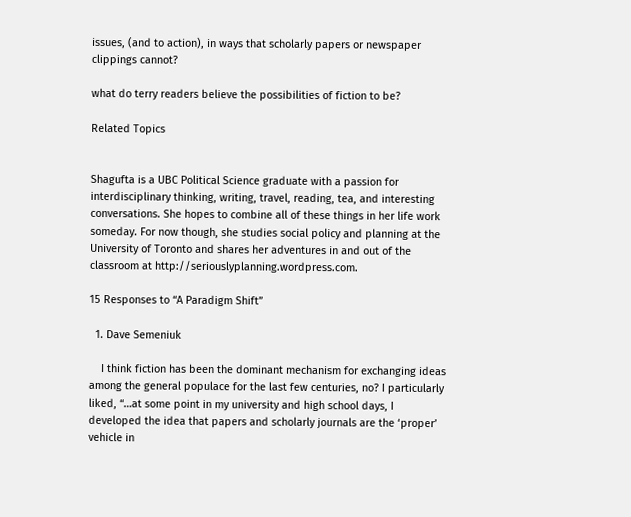issues, (and to action), in ways that scholarly papers or newspaper clippings cannot?

what do terry readers believe the possibilities of fiction to be?

Related Topics


Shagufta is a UBC Political Science graduate with a passion for interdisciplinary thinking, writing, travel, reading, tea, and interesting conversations. She hopes to combine all of these things in her life work someday. For now though, she studies social policy and planning at the University of Toronto and shares her adventures in and out of the classroom at http://seriouslyplanning.wordpress.com.

15 Responses to “A Paradigm Shift”

  1. Dave Semeniuk

    I think fiction has been the dominant mechanism for exchanging ideas among the general populace for the last few centuries, no? I particularly liked, “…at some point in my university and high school days, I developed the idea that papers and scholarly journals are the ‘proper’ vehicle in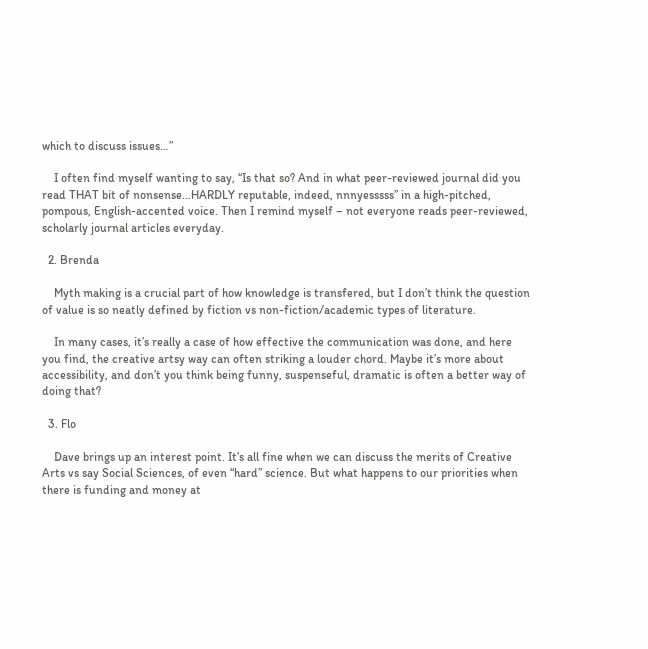which to discuss issues…”

    I often find myself wanting to say, “Is that so? And in what peer-reviewed journal did you read THAT bit of nonsense…HARDLY reputable, indeed, nnnyesssss” in a high-pitched, pompous, English-accented voice. Then I remind myself – not everyone reads peer-reviewed, scholarly journal articles everyday.

  2. Brenda

    Myth making is a crucial part of how knowledge is transfered, but I don’t think the question of value is so neatly defined by fiction vs non-fiction/academic types of literature.

    In many cases, it’s really a case of how effective the communication was done, and here you find, the creative artsy way can often striking a louder chord. Maybe it’s more about accessibility, and don’t you think being funny, suspenseful, dramatic is often a better way of doing that?

  3. Flo

    Dave brings up an interest point. It’s all fine when we can discuss the merits of Creative Arts vs say Social Sciences, of even “hard” science. But what happens to our priorities when there is funding and money at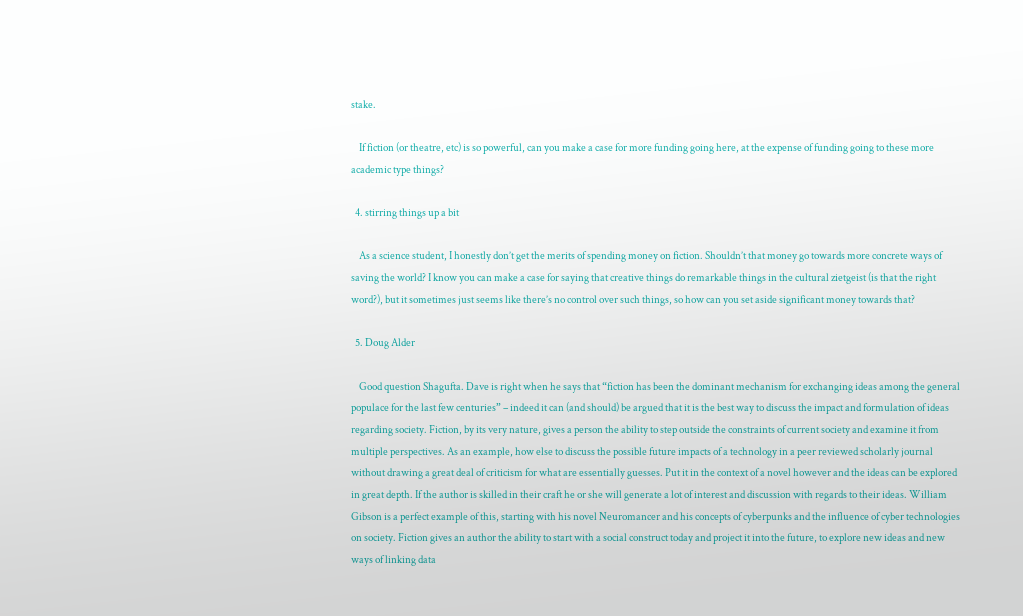stake.

    If fiction (or theatre, etc) is so powerful, can you make a case for more funding going here, at the expense of funding going to these more academic type things?

  4. stirring things up a bit

    As a science student, I honestly don’t get the merits of spending money on fiction. Shouldn’t that money go towards more concrete ways of saving the world? I know you can make a case for saying that creative things do remarkable things in the cultural zietgeist (is that the right word?), but it sometimes just seems like there’s no control over such things, so how can you set aside significant money towards that?

  5. Doug Alder

    Good question Shagufta. Dave is right when he says that “fiction has been the dominant mechanism for exchanging ideas among the general populace for the last few centuries” – indeed it can (and should) be argued that it is the best way to discuss the impact and formulation of ideas regarding society. Fiction, by its very nature, gives a person the ability to step outside the constraints of current society and examine it from multiple perspectives. As an example, how else to discuss the possible future impacts of a technology in a peer reviewed scholarly journal without drawing a great deal of criticism for what are essentially guesses. Put it in the context of a novel however and the ideas can be explored in great depth. If the author is skilled in their craft he or she will generate a lot of interest and discussion with regards to their ideas. William Gibson is a perfect example of this, starting with his novel Neuromancer and his concepts of cyberpunks and the influence of cyber technologies on society. Fiction gives an author the ability to start with a social construct today and project it into the future, to explore new ideas and new ways of linking data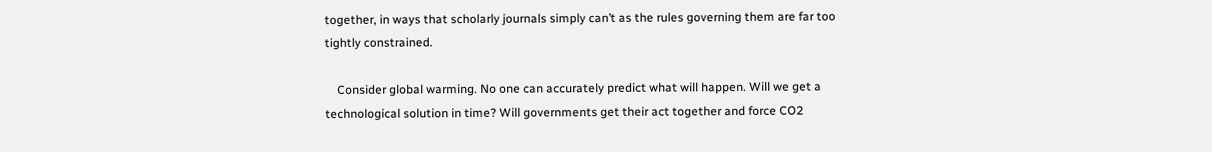together, in ways that scholarly journals simply can’t as the rules governing them are far too tightly constrained.

    Consider global warming. No one can accurately predict what will happen. Will we get a technological solution in time? Will governments get their act together and force CO2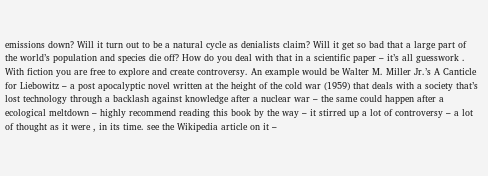emissions down? Will it turn out to be a natural cycle as denialists claim? Will it get so bad that a large part of the world’s population and species die off? How do you deal with that in a scientific paper – it’s all guesswork . With fiction you are free to explore and create controversy. An example would be Walter M. Miller Jr.’s A Canticle for Liebowitz – a post apocalyptic novel written at the height of the cold war (1959) that deals with a society that’s lost technology through a backlash against knowledge after a nuclear war – the same could happen after a ecological meltdown – highly recommend reading this book by the way – it stirred up a lot of controversy – a lot of thought as it were , in its time. see the Wikipedia article on it –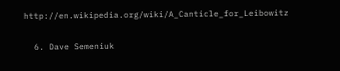http://en.wikipedia.org/wiki/A_Canticle_for_Leibowitz

  6. Dave Semeniuk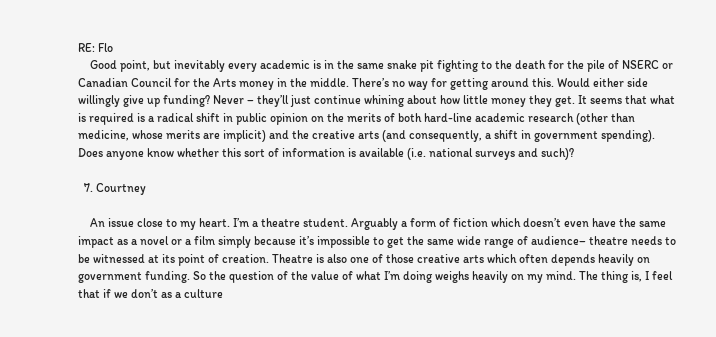RE: Flo
    Good point, but inevitably every academic is in the same snake pit fighting to the death for the pile of NSERC or Canadian Council for the Arts money in the middle. There’s no way for getting around this. Would either side willingly give up funding? Never – they’ll just continue whining about how little money they get. It seems that what is required is a radical shift in public opinion on the merits of both hard-line academic research (other than medicine, whose merits are implicit) and the creative arts (and consequently, a shift in government spending). Does anyone know whether this sort of information is available (i.e. national surveys and such)?

  7. Courtney

    An issue close to my heart. I’m a theatre student. Arguably a form of fiction which doesn’t even have the same impact as a novel or a film simply because it’s impossible to get the same wide range of audience– theatre needs to be witnessed at its point of creation. Theatre is also one of those creative arts which often depends heavily on government funding. So the question of the value of what I’m doing weighs heavily on my mind. The thing is, I feel that if we don’t as a culture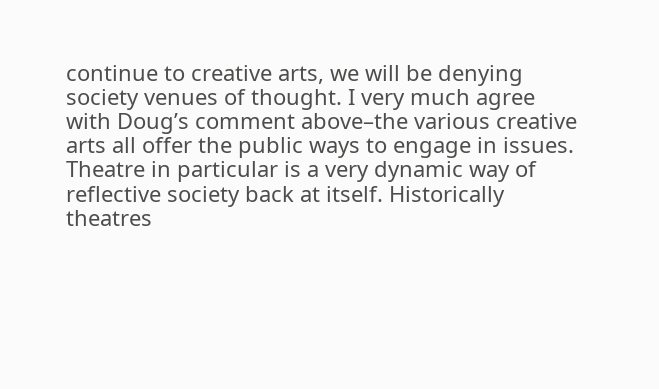continue to creative arts, we will be denying society venues of thought. I very much agree with Doug’s comment above–the various creative arts all offer the public ways to engage in issues. Theatre in particular is a very dynamic way of reflective society back at itself. Historically theatres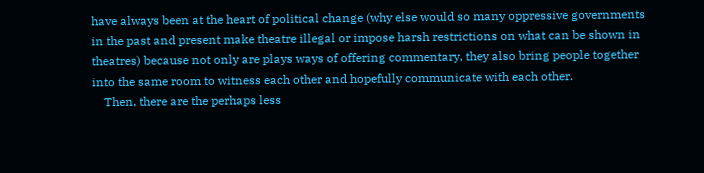have always been at the heart of political change (why else would so many oppressive governments in the past and present make theatre illegal or impose harsh restrictions on what can be shown in theatres) because not only are plays ways of offering commentary, they also bring people together into the same room to witness each other and hopefully communicate with each other.
    Then, there are the perhaps less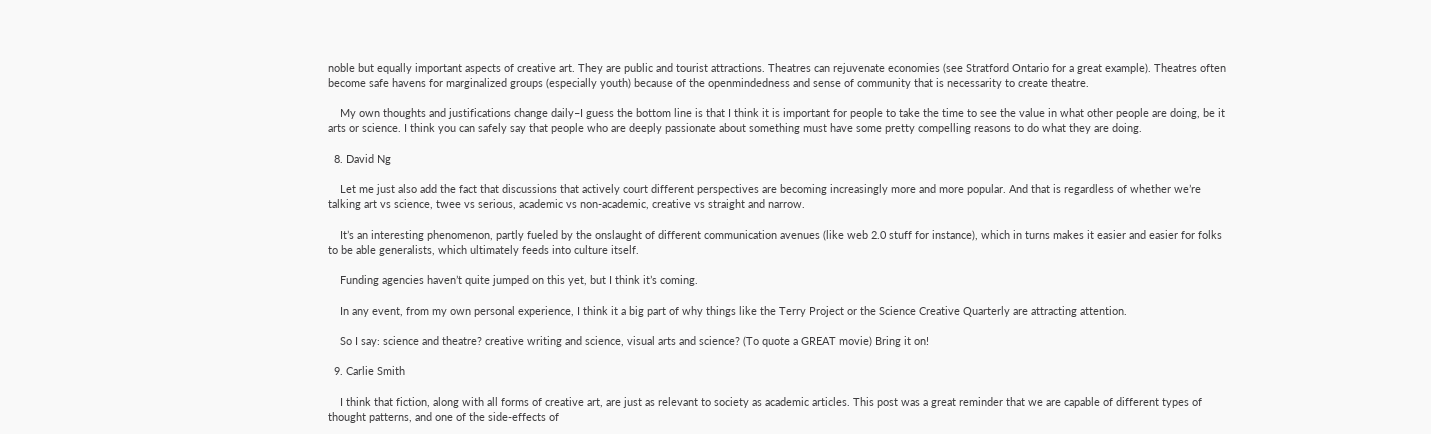noble but equally important aspects of creative art. They are public and tourist attractions. Theatres can rejuvenate economies (see Stratford Ontario for a great example). Theatres often become safe havens for marginalized groups (especially youth) because of the openmindedness and sense of community that is necessarity to create theatre.

    My own thoughts and justifications change daily–I guess the bottom line is that I think it is important for people to take the time to see the value in what other people are doing, be it arts or science. I think you can safely say that people who are deeply passionate about something must have some pretty compelling reasons to do what they are doing.

  8. David Ng

    Let me just also add the fact that discussions that actively court different perspectives are becoming increasingly more and more popular. And that is regardless of whether we’re talking art vs science, twee vs serious, academic vs non-academic, creative vs straight and narrow.

    It’s an interesting phenomenon, partly fueled by the onslaught of different communication avenues (like web 2.0 stuff for instance), which in turns makes it easier and easier for folks to be able generalists, which ultimately feeds into culture itself.

    Funding agencies haven’t quite jumped on this yet, but I think it’s coming.

    In any event, from my own personal experience, I think it a big part of why things like the Terry Project or the Science Creative Quarterly are attracting attention.

    So I say: science and theatre? creative writing and science, visual arts and science? (To quote a GREAT movie) Bring it on!

  9. Carlie Smith

    I think that fiction, along with all forms of creative art, are just as relevant to society as academic articles. This post was a great reminder that we are capable of different types of thought patterns, and one of the side-effects of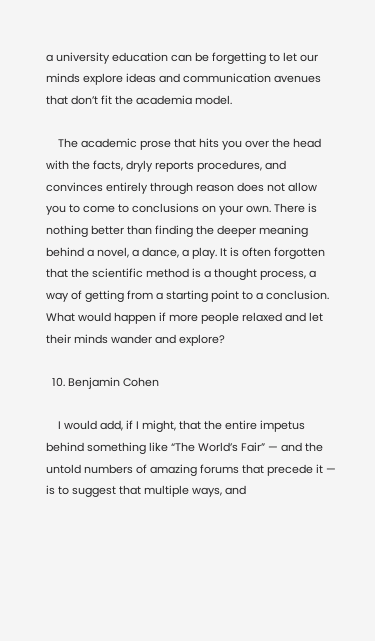a university education can be forgetting to let our minds explore ideas and communication avenues that don’t fit the academia model.

    The academic prose that hits you over the head with the facts, dryly reports procedures, and convinces entirely through reason does not allow you to come to conclusions on your own. There is nothing better than finding the deeper meaning behind a novel, a dance, a play. It is often forgotten that the scientific method is a thought process, a way of getting from a starting point to a conclusion. What would happen if more people relaxed and let their minds wander and explore?

  10. Benjamin Cohen

    I would add, if I might, that the entire impetus behind something like “The World’s Fair” — and the untold numbers of amazing forums that precede it — is to suggest that multiple ways, and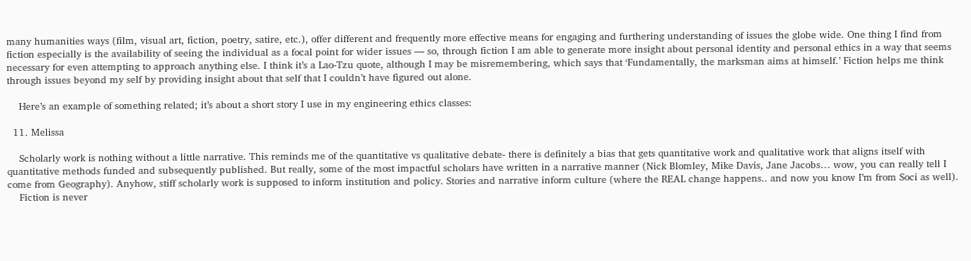many humanities ways (film, visual art, fiction, poetry, satire, etc.), offer different and frequently more effective means for engaging and furthering understanding of issues the globe wide. One thing I find from fiction especially is the availability of seeing the individual as a focal point for wider issues — so, through fiction I am able to generate more insight about personal identity and personal ethics in a way that seems necessary for even attempting to approach anything else. I think it’s a Lao-Tzu quote, although I may be misremembering, which says that ‘Fundamentally, the marksman aims at himself.’ Fiction helps me think through issues beyond my self by providing insight about that self that I couldn’t have figured out alone.

    Here’s an example of something related; it’s about a short story I use in my engineering ethics classes:

  11. Melissa

    Scholarly work is nothing without a little narrative. This reminds me of the quantitative vs qualitative debate- there is definitely a bias that gets quantitative work and qualitative work that aligns itself with quantitative methods funded and subsequently published. But really, some of the most impactful scholars have written in a narrative manner (Nick Blomley, Mike Davis, Jane Jacobs… wow, you can really tell I come from Geography). Anyhow, stiff scholarly work is supposed to inform institution and policy. Stories and narrative inform culture (where the REAL change happens.. and now you know I’m from Soci as well).
    Fiction is never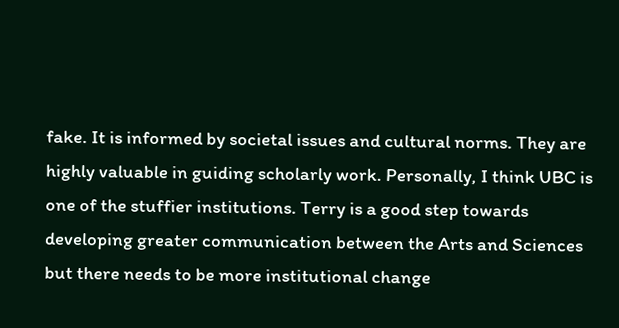fake. It is informed by societal issues and cultural norms. They are highly valuable in guiding scholarly work. Personally, I think UBC is one of the stuffier institutions. Terry is a good step towards developing greater communication between the Arts and Sciences but there needs to be more institutional change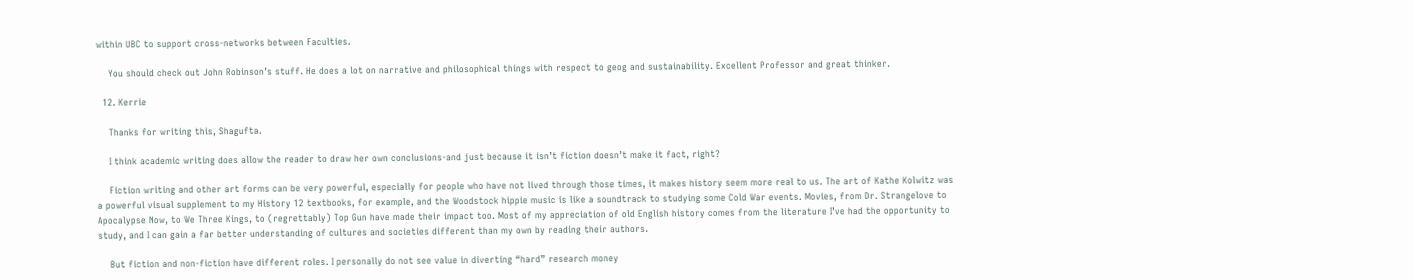within UBC to support cross-networks between Faculties.

    You should check out John Robinson’s stuff. He does a lot on narrative and philosophical things with respect to geog and sustainability. Excellent Professor and great thinker.

  12. Kerrie

    Thanks for writing this, Shagufta.

    I think academic writing does allow the reader to draw her own conclusions-and just because it isn’t fiction doesn’t make it fact, right?

    Fiction writing and other art forms can be very powerful, especially for people who have not lived through those times, it makes history seem more real to us. The art of Kathe Kolwitz was a powerful visual supplement to my History 12 textbooks, for example, and the Woodstock hippie music is like a soundtrack to studying some Cold War events. Movies, from Dr. Strangelove to Apocalypse Now, to We Three Kings, to (regrettably) Top Gun have made their impact too. Most of my appreciation of old English history comes from the literature I’ve had the opportunity to study, and I can gain a far better understanding of cultures and societies different than my own by reading their authors.

    But fiction and non-fiction have different roles. I personally do not see value in diverting “hard” research money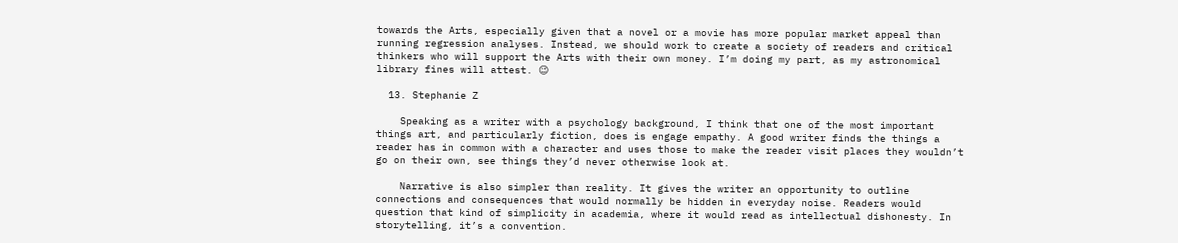towards the Arts, especially given that a novel or a movie has more popular market appeal than running regression analyses. Instead, we should work to create a society of readers and critical thinkers who will support the Arts with their own money. I’m doing my part, as my astronomical library fines will attest. 😉

  13. Stephanie Z

    Speaking as a writer with a psychology background, I think that one of the most important things art, and particularly fiction, does is engage empathy. A good writer finds the things a reader has in common with a character and uses those to make the reader visit places they wouldn’t go on their own, see things they’d never otherwise look at.

    Narrative is also simpler than reality. It gives the writer an opportunity to outline connections and consequences that would normally be hidden in everyday noise. Readers would question that kind of simplicity in academia, where it would read as intellectual dishonesty. In storytelling, it’s a convention.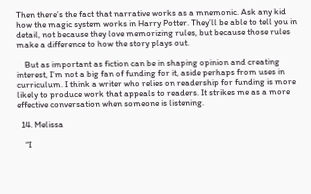Then there’s the fact that narrative works as a mnemonic. Ask any kid how the magic system works in Harry Potter. They’ll be able to tell you in detail, not because they love memorizing rules, but because those rules make a difference to how the story plays out.

    But as important as fiction can be in shaping opinion and creating interest, I’m not a big fan of funding for it, aside perhaps from uses in curriculum. I think a writer who relies on readership for funding is more likely to produce work that appeals to readers. It strikes me as a more effective conversation when someone is listening.

  14. Melissa

    “I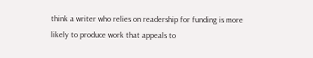think a writer who relies on readership for funding is more likely to produce work that appeals to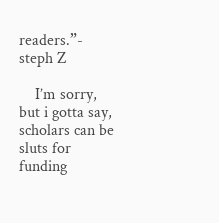readers.”- steph Z

    I’m sorry, but i gotta say, scholars can be sluts for funding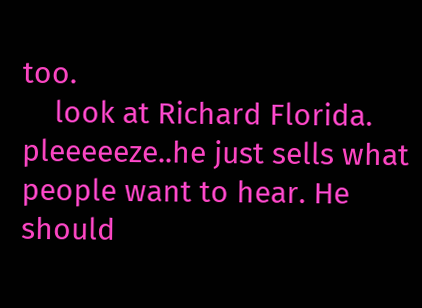too.
    look at Richard Florida. pleeeeeze..he just sells what people want to hear. He should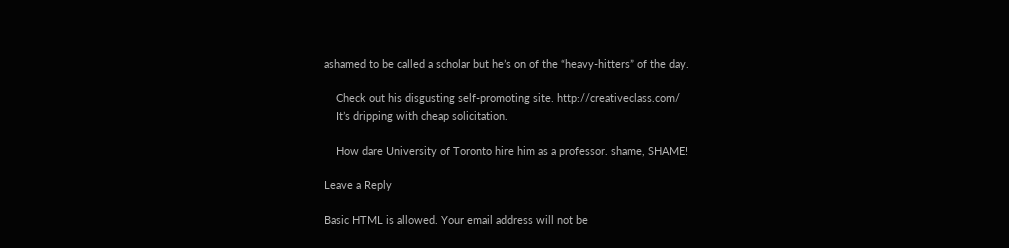ashamed to be called a scholar but he’s on of the “heavy-hitters” of the day.

    Check out his disgusting self-promoting site. http://creativeclass.com/
    It’s dripping with cheap solicitation.

    How dare University of Toronto hire him as a professor. shame, SHAME!

Leave a Reply

Basic HTML is allowed. Your email address will not be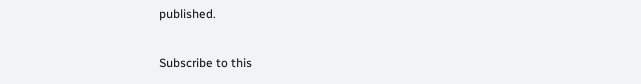published.

Subscribe to this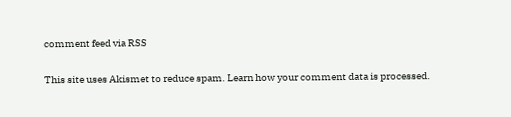comment feed via RSS

This site uses Akismet to reduce spam. Learn how your comment data is processed.